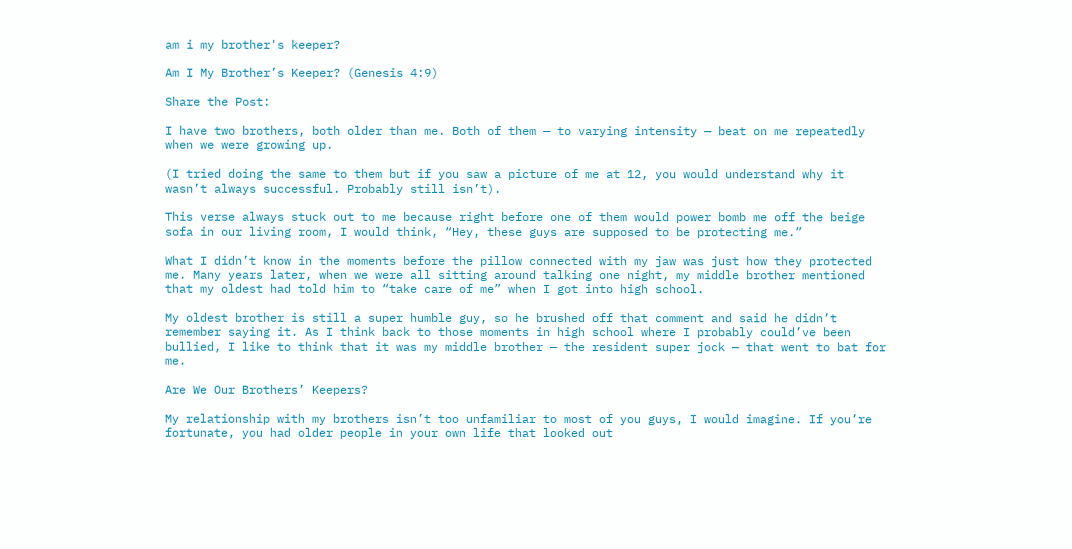am i my brother's keeper?

Am I My Brother’s Keeper? (Genesis 4:9)

Share the Post:

I have two brothers, both older than me. Both of them — to varying intensity — beat on me repeatedly when we were growing up.

(I tried doing the same to them but if you saw a picture of me at 12, you would understand why it wasn’t always successful. Probably still isn’t).

This verse always stuck out to me because right before one of them would power bomb me off the beige sofa in our living room, I would think, “Hey, these guys are supposed to be protecting me.”

What I didn’t know in the moments before the pillow connected with my jaw was just how they protected me. Many years later, when we were all sitting around talking one night, my middle brother mentioned that my oldest had told him to “take care of me” when I got into high school.

My oldest brother is still a super humble guy, so he brushed off that comment and said he didn’t remember saying it. As I think back to those moments in high school where I probably could’ve been bullied, I like to think that it was my middle brother — the resident super jock — that went to bat for me.

Are We Our Brothers’ Keepers?

My relationship with my brothers isn’t too unfamiliar to most of you guys, I would imagine. If you’re fortunate, you had older people in your own life that looked out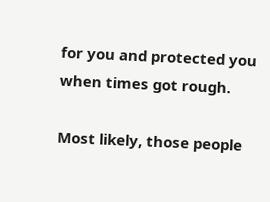for you and protected you when times got rough.

Most likely, those people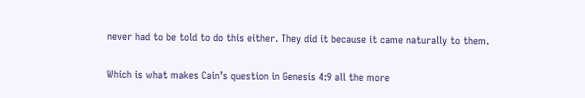never had to be told to do this either. They did it because it came naturally to them.

Which is what makes Cain’s question in Genesis 4:9 all the more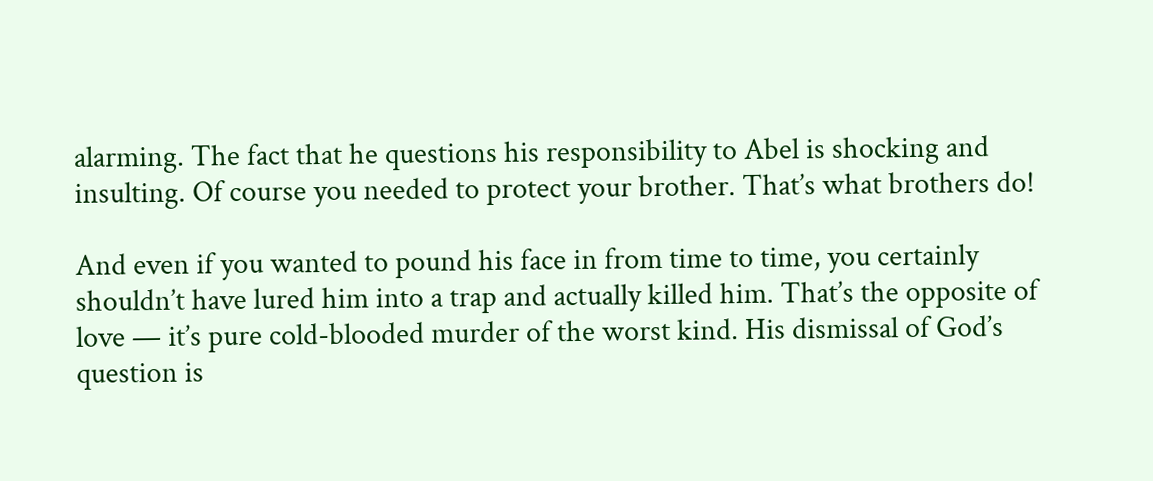alarming. The fact that he questions his responsibility to Abel is shocking and insulting. Of course you needed to protect your brother. That’s what brothers do!

And even if you wanted to pound his face in from time to time, you certainly shouldn’t have lured him into a trap and actually killed him. That’s the opposite of love — it’s pure cold-blooded murder of the worst kind. His dismissal of God’s question is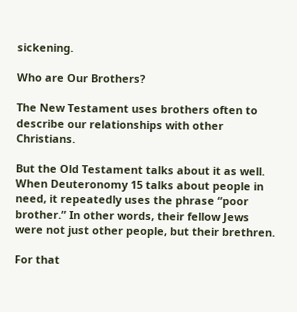sickening.

Who are Our Brothers?

The New Testament uses brothers often to describe our relationships with other Christians.

But the Old Testament talks about it as well. When Deuteronomy 15 talks about people in need, it repeatedly uses the phrase “poor brother.” In other words, their fellow Jews were not just other people, but their brethren.

For that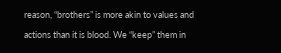reason, “brothers” is more akin to values and actions than it is blood. We “keep” them in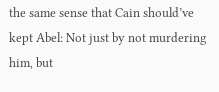the same sense that Cain should’ve kept Abel: Not just by not murdering him, but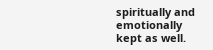spiritually and emotionally kept as well.